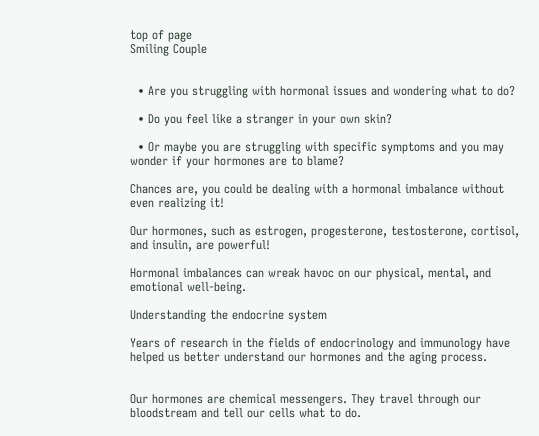top of page
Smiling Couple


  • Are you struggling with hormonal issues and wondering what to do?

  • Do you feel like a stranger in your own skin?

  • Or maybe you are struggling with specific symptoms and you may wonder if your hormones are to blame?

Chances are, you could be dealing with a hormonal imbalance without even realizing it!

Our hormones, such as estrogen, progesterone, testosterone, cortisol, and insulin, are powerful!

Hormonal imbalances can wreak havoc on our physical, mental, and emotional well-being.

Understanding the endocrine system

Years of research in the fields of endocrinology and immunology have helped us better understand our hormones and the aging process.


Our hormones are chemical messengers. They travel through our bloodstream and tell our cells what to do.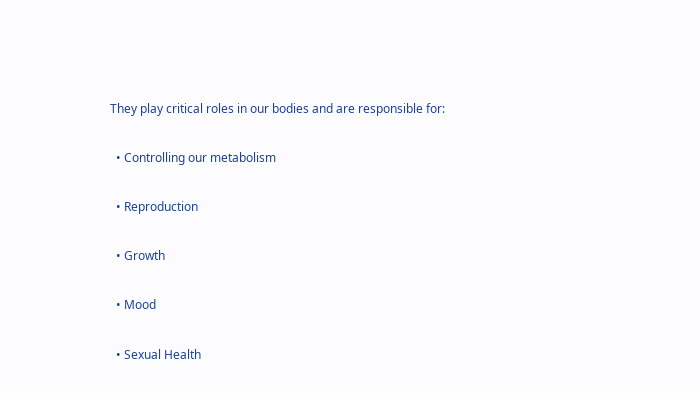They play critical roles in our bodies and are responsible for:

  • Controlling our metabolism

  • Reproduction

  • Growth

  • Mood

  • Sexual Health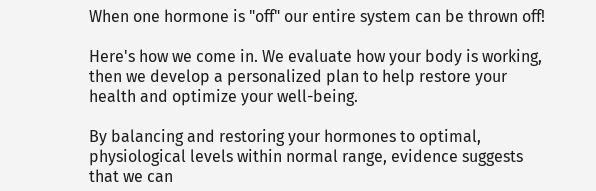When one hormone is "off" our entire system can be thrown off!

Here's how we come in. We evaluate how your body is working, then we develop a personalized plan to help restore your health and optimize your well-being.

By balancing and restoring your hormones to optimal, physiological levels within normal range, evidence suggests that we can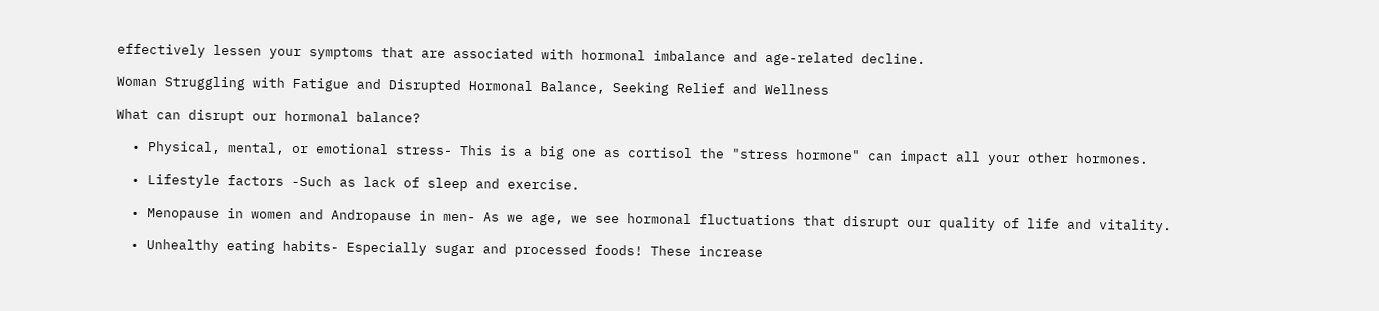effectively lessen your symptoms that are associated with hormonal imbalance and age-related decline.

Woman Struggling with Fatigue and Disrupted Hormonal Balance, Seeking Relief and Wellness

What can disrupt our hormonal balance?

  • Physical, mental, or emotional stress- This is a big one as cortisol the "stress hormone" can impact all your other hormones.

  • Lifestyle factors -Such as lack of sleep and exercise.

  • Menopause in women and Andropause in men- As we age, we see hormonal fluctuations that disrupt our quality of life and vitality.

  • Unhealthy eating habits- Especially sugar and processed foods! These increase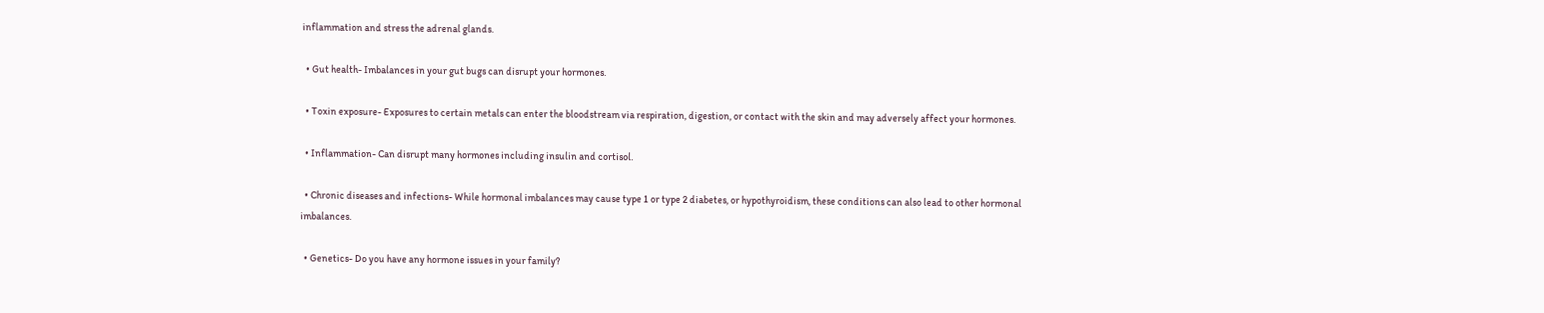inflammation and stress the adrenal glands.

  • Gut health- Imbalances in your gut bugs can disrupt your hormones.

  • Toxin exposure- Exposures to certain metals can enter the bloodstream via respiration, digestion, or contact with the skin and may adversely affect your hormones.

  • Inflammation- Can disrupt many hormones including insulin and cortisol.

  • Chronic diseases and infections- While hormonal imbalances may cause type 1 or type 2 diabetes, or hypothyroidism, these conditions can also lead to other hormonal imbalances.

  • Genetics- Do you have any hormone issues in your family?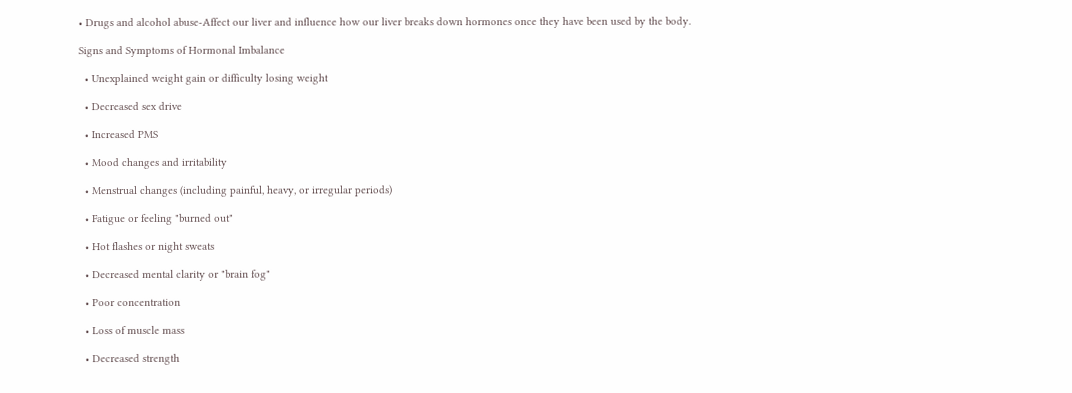• Drugs and alcohol abuse-Affect our liver and influence how our liver breaks down hormones once they have been used by the body.

Signs and Symptoms of Hormonal Imbalance

  • Unexplained weight gain or difficulty losing weight

  • Decreased sex drive

  • Increased PMS

  • Mood changes and irritability

  • Menstrual changes (including painful, heavy, or irregular periods)

  • Fatigue or feeling "burned out"

  • Hot flashes or night sweats

  • Decreased mental clarity or "brain fog"

  • Poor concentration

  • Loss of muscle mass

  • Decreased strength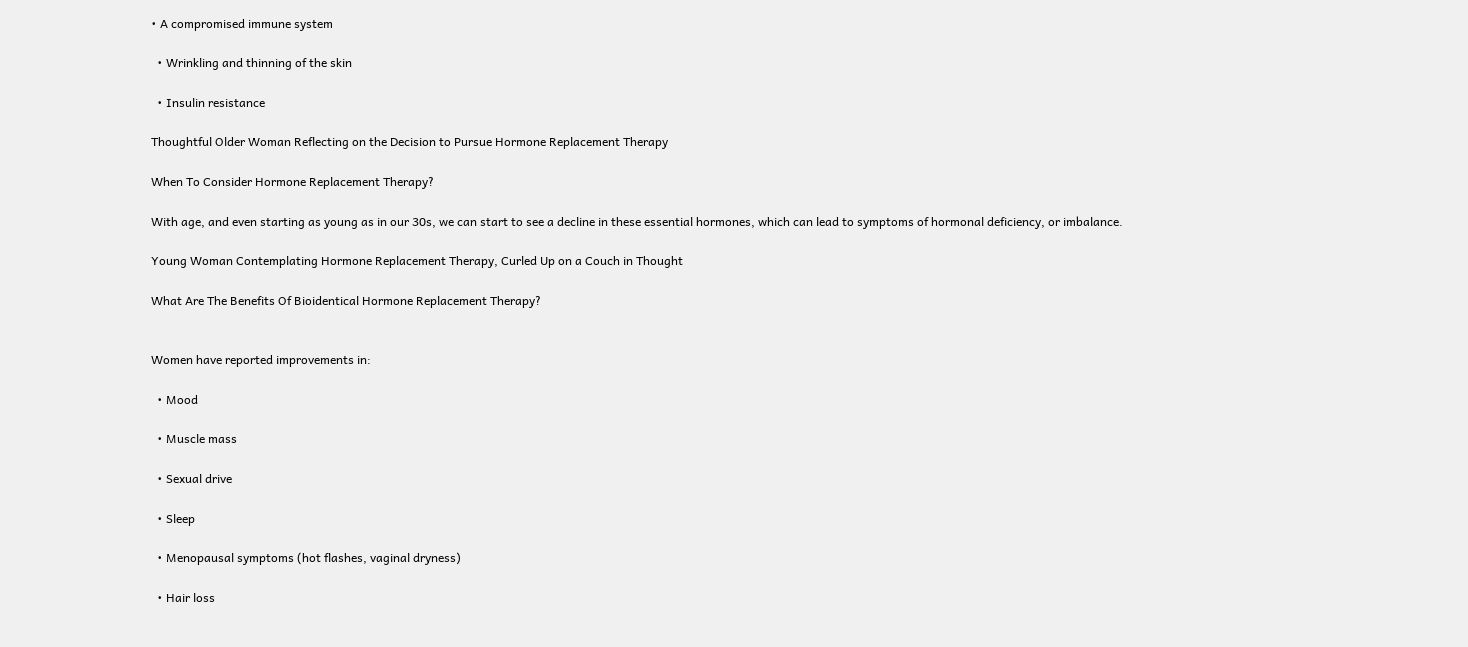• A compromised immune system

  • Wrinkling and thinning of the skin

  • Insulin resistance

Thoughtful Older Woman Reflecting on the Decision to Pursue Hormone Replacement Therapy

When To Consider Hormone Replacement Therapy?

With age, and even starting as young as in our 30s, we can start to see a decline in these essential hormones, which can lead to symptoms of hormonal deficiency, or imbalance.

Young Woman Contemplating Hormone Replacement Therapy, Curled Up on a Couch in Thought

What Are The Benefits Of Bioidentical Hormone Replacement Therapy?


Women have reported improvements in:

  • Mood

  • Muscle mass

  • Sexual drive

  • Sleep

  • Menopausal symptoms (hot flashes, vaginal dryness)

  • Hair loss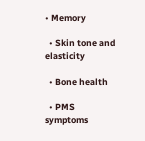• Memory

  • Skin tone and elasticity

  • Bone health

  • PMS symptoms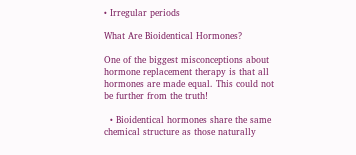• Irregular periods

What Are Bioidentical Hormones?

One of the biggest misconceptions about hormone replacement therapy is that all hormones are made equal. This could not be further from the truth!

  • Bioidentical hormones share the same chemical structure as those naturally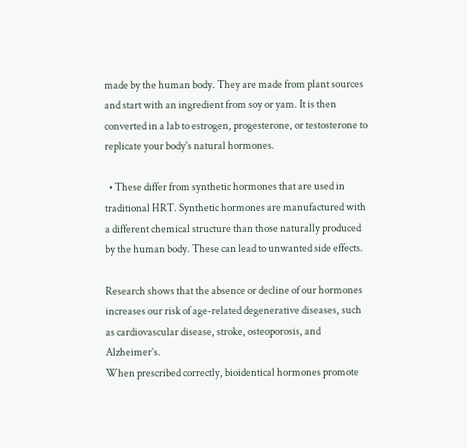made by the human body. They are made from plant sources and start with an ingredient from soy or yam. It is then converted in a lab to estrogen, progesterone, or testosterone to replicate your body's natural hormones.

  • These differ from synthetic hormones that are used in traditional HRT. Synthetic hormones are manufactured with a different chemical structure than those naturally produced by the human body. These can lead to unwanted side effects.

Research shows that the absence or decline of our hormones increases our risk of age-related degenerative diseases, such as cardiovascular disease, stroke, osteoporosis, and Alzheimer’s.
When prescribed correctly, bioidentical hormones promote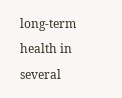long-term health in several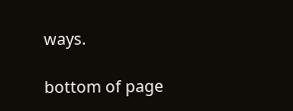ways.

bottom of page